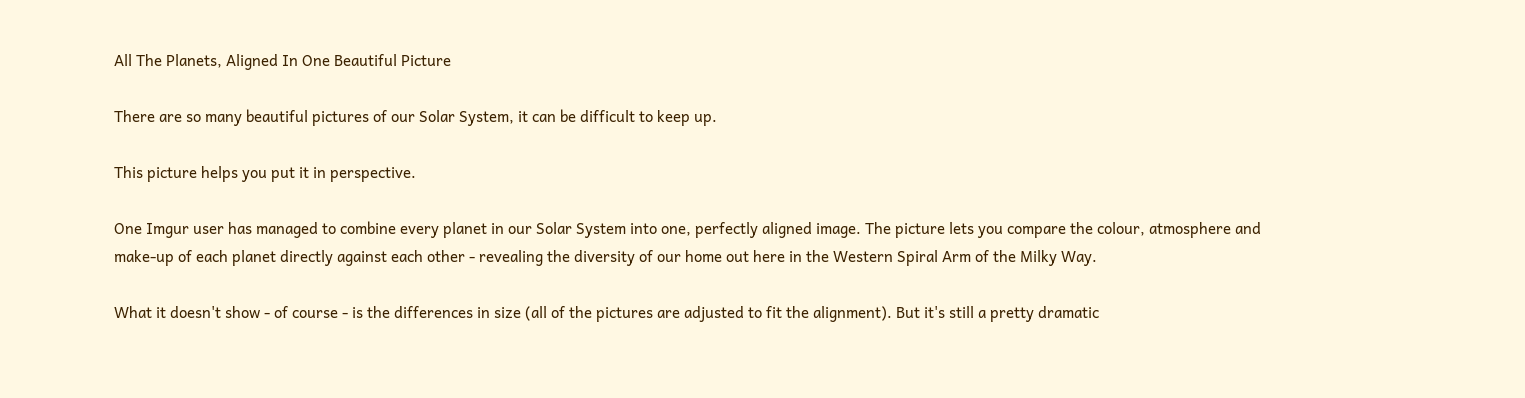All The Planets, Aligned In One Beautiful Picture

There are so many beautiful pictures of our Solar System, it can be difficult to keep up.

This picture helps you put it in perspective.

One Imgur user has managed to combine every planet in our Solar System into one, perfectly aligned image. The picture lets you compare the colour, atmosphere and make-up of each planet directly against each other - revealing the diversity of our home out here in the Western Spiral Arm of the Milky Way.

What it doesn't show - of course - is the differences in size (all of the pictures are adjusted to fit the alignment). But it's still a pretty dramatic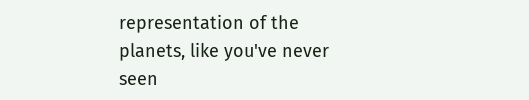representation of the planets, like you've never seen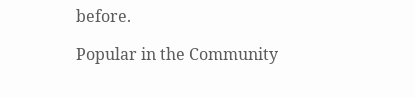before.

Popular in the Community